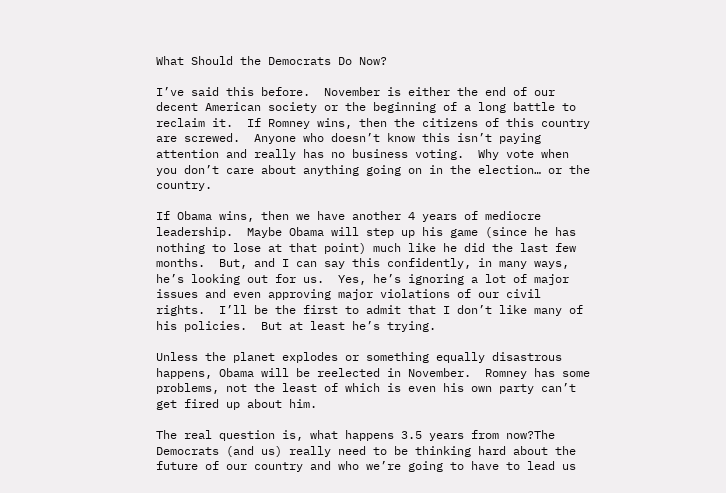What Should the Democrats Do Now?

I’ve said this before.  November is either the end of our decent American society or the beginning of a long battle to reclaim it.  If Romney wins, then the citizens of this country are screwed.  Anyone who doesn’t know this isn’t paying attention and really has no business voting.  Why vote when you don’t care about anything going on in the election… or the country.

If Obama wins, then we have another 4 years of mediocre leadership.  Maybe Obama will step up his game (since he has nothing to lose at that point) much like he did the last few months.  But, and I can say this confidently, in many ways, he’s looking out for us.  Yes, he’s ignoring a lot of major issues and even approving major violations of our civil rights.  I’ll be the first to admit that I don’t like many of his policies.  But at least he’s trying.

Unless the planet explodes or something equally disastrous happens, Obama will be reelected in November.  Romney has some problems, not the least of which is even his own party can’t get fired up about him.

The real question is, what happens 3.5 years from now?The Democrats (and us) really need to be thinking hard about the future of our country and who we’re going to have to lead us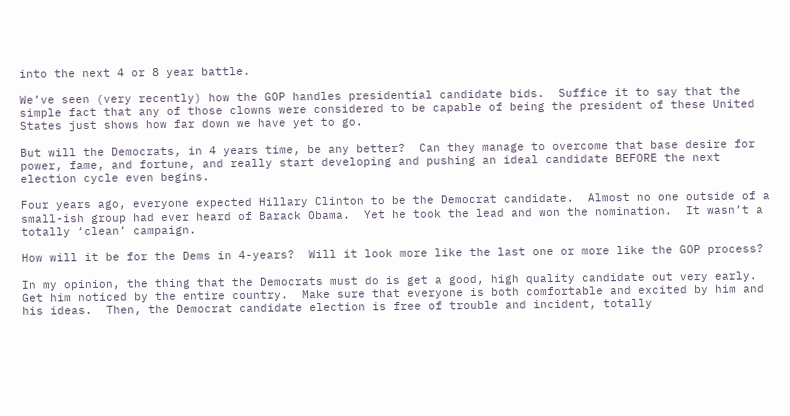into the next 4 or 8 year battle.

We’ve seen (very recently) how the GOP handles presidential candidate bids.  Suffice it to say that the simple fact that any of those clowns were considered to be capable of being the president of these United States just shows how far down we have yet to go.

But will the Democrats, in 4 years time, be any better?  Can they manage to overcome that base desire for power, fame, and fortune, and really start developing and pushing an ideal candidate BEFORE the next election cycle even begins.

Four years ago, everyone expected Hillary Clinton to be the Democrat candidate.  Almost no one outside of a small-ish group had ever heard of Barack Obama.  Yet he took the lead and won the nomination.  It wasn’t a totally ‘clean’ campaign.

How will it be for the Dems in 4-years?  Will it look more like the last one or more like the GOP process?

In my opinion, the thing that the Democrats must do is get a good, high quality candidate out very early.  Get him noticed by the entire country.  Make sure that everyone is both comfortable and excited by him and his ideas.  Then, the Democrat candidate election is free of trouble and incident, totally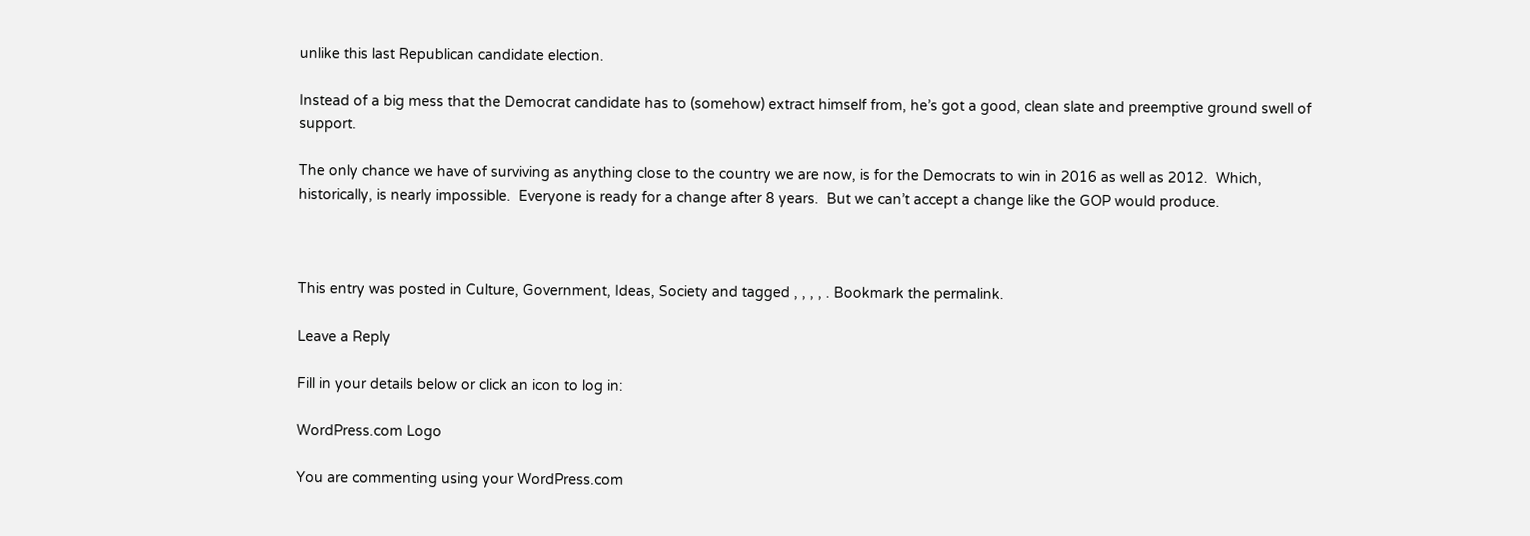unlike this last Republican candidate election.

Instead of a big mess that the Democrat candidate has to (somehow) extract himself from, he’s got a good, clean slate and preemptive ground swell of support.

The only chance we have of surviving as anything close to the country we are now, is for the Democrats to win in 2016 as well as 2012.  Which, historically, is nearly impossible.  Everyone is ready for a change after 8 years.  But we can’t accept a change like the GOP would produce.



This entry was posted in Culture, Government, Ideas, Society and tagged , , , , . Bookmark the permalink.

Leave a Reply

Fill in your details below or click an icon to log in:

WordPress.com Logo

You are commenting using your WordPress.com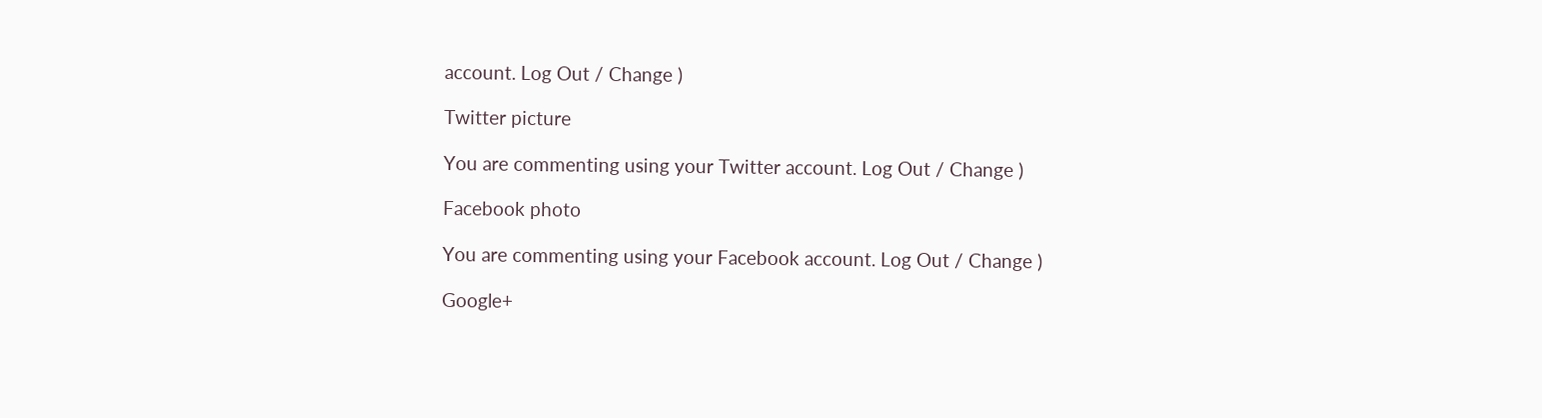account. Log Out / Change )

Twitter picture

You are commenting using your Twitter account. Log Out / Change )

Facebook photo

You are commenting using your Facebook account. Log Out / Change )

Google+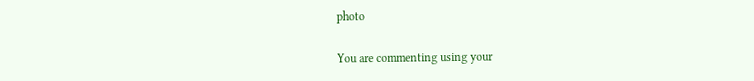photo

You are commenting using your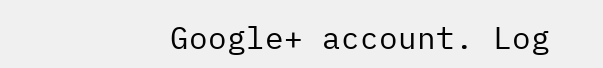Google+ account. Log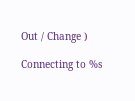Out / Change )

Connecting to %s